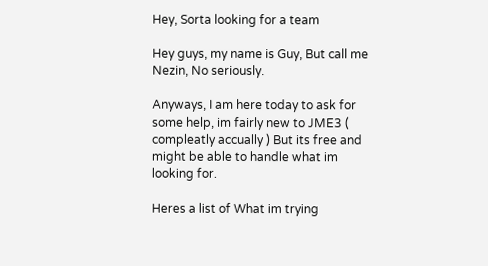Hey, Sorta looking for a team

Hey guys, my name is Guy, But call me Nezin, No seriously.

Anyways, I am here today to ask for some help, im fairly new to JME3 ( compleatly accually ) But its free and might be able to handle what im looking for.

Heres a list of What im trying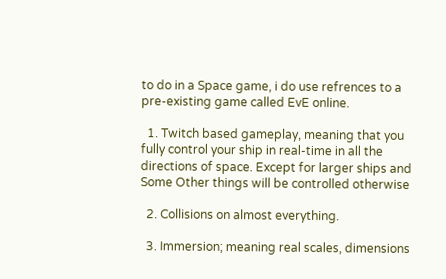to do in a Space game, i do use refrences to a pre-existing game called EvE online.

  1. Twitch based gameplay, meaning that you fully control your ship in real-time in all the directions of space. Except for larger ships and Some Other things will be controlled otherwise

  2. Collisions on almost everything.

  3. Immersion; meaning real scales, dimensions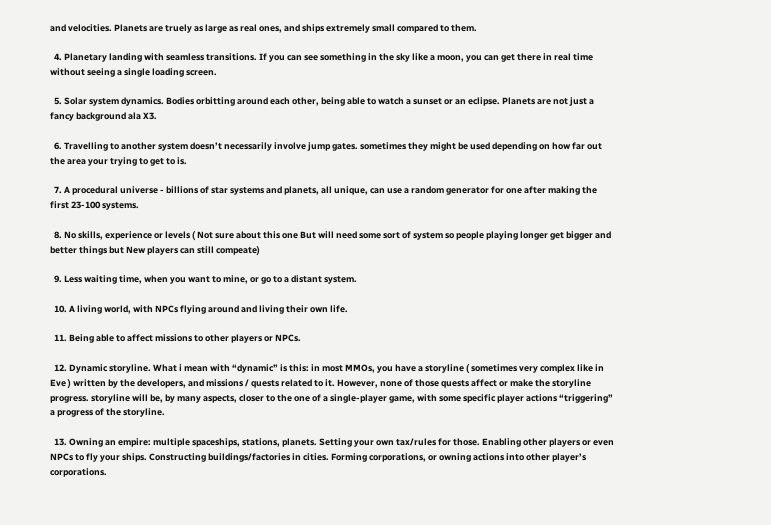and velocities. Planets are truely as large as real ones, and ships extremely small compared to them.

  4. Planetary landing with seamless transitions. If you can see something in the sky like a moon, you can get there in real time without seeing a single loading screen.

  5. Solar system dynamics. Bodies orbitting around each other, being able to watch a sunset or an eclipse. Planets are not just a fancy background ala X3.

  6. Travelling to another system doesn’t necessarily involve jump gates. sometimes they might be used depending on how far out the area your trying to get to is.

  7. A procedural universe - billions of star systems and planets, all unique, can use a random generator for one after making the first 23-100 systems.

  8. No skills, experience or levels ( Not sure about this one But will need some sort of system so people playing longer get bigger and better things but New players can still compeate)

  9. Less waiting time, when you want to mine, or go to a distant system.

  10. A living world, with NPCs flying around and living their own life.

  11. Being able to affect missions to other players or NPCs.

  12. Dynamic storyline. What i mean with “dynamic” is this: in most MMOs, you have a storyline ( sometimes very complex like in Eve ) written by the developers, and missions / quests related to it. However, none of those quests affect or make the storyline progress. storyline will be, by many aspects, closer to the one of a single-player game, with some specific player actions “triggering” a progress of the storyline.

  13. Owning an empire: multiple spaceships, stations, planets. Setting your own tax/rules for those. Enabling other players or even NPCs to fly your ships. Constructing buildings/factories in cities. Forming corporations, or owning actions into other player’s corporations.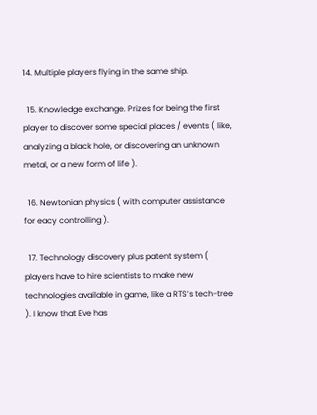14. Multiple players flying in the same ship.

  15. Knowledge exchange. Prizes for being the first player to discover some special places / events ( like, analyzing a black hole, or discovering an unknown metal, or a new form of life ).

  16. Newtonian physics ( with computer assistance for eacy controlling ).

  17. Technology discovery plus patent system ( players have to hire scientists to make new technologies available in game, like a RTS’s tech-tree ). I know that Eve has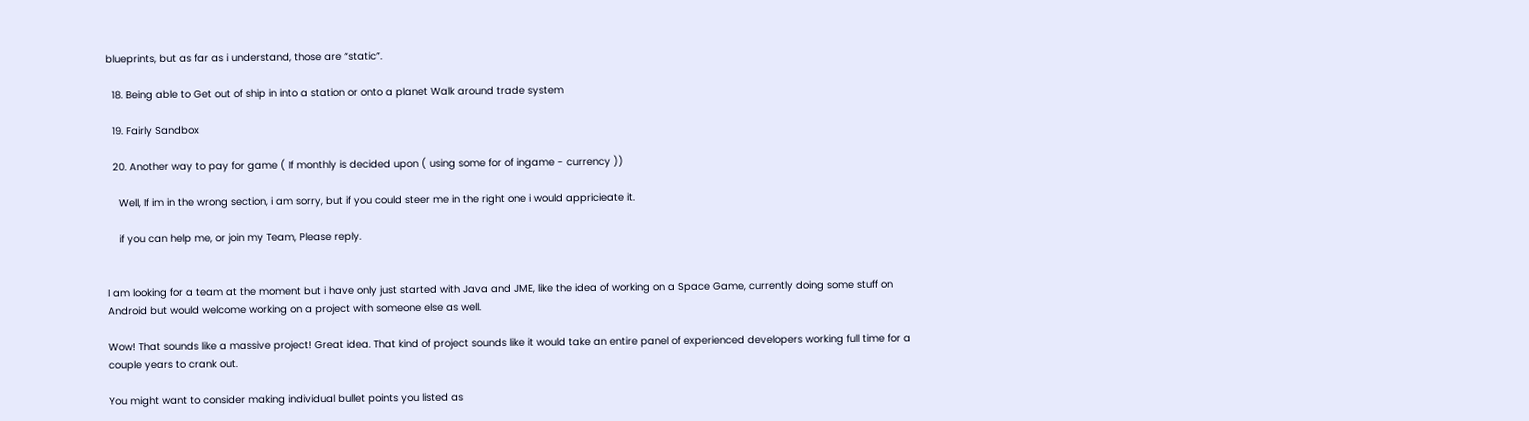blueprints, but as far as i understand, those are “static”.

  18. Being able to Get out of ship in into a station or onto a planet Walk around trade system

  19. Fairly Sandbox

  20. Another way to pay for game ( If monthly is decided upon ( using some for of ingame - currency ))

    Well, If im in the wrong section, i am sorry, but if you could steer me in the right one i would appricieate it.

    if you can help me, or join my Team, Please reply.


I am looking for a team at the moment but i have only just started with Java and JME, like the idea of working on a Space Game, currently doing some stuff on Android but would welcome working on a project with someone else as well.

Wow! That sounds like a massive project! Great idea. That kind of project sounds like it would take an entire panel of experienced developers working full time for a couple years to crank out.

You might want to consider making individual bullet points you listed as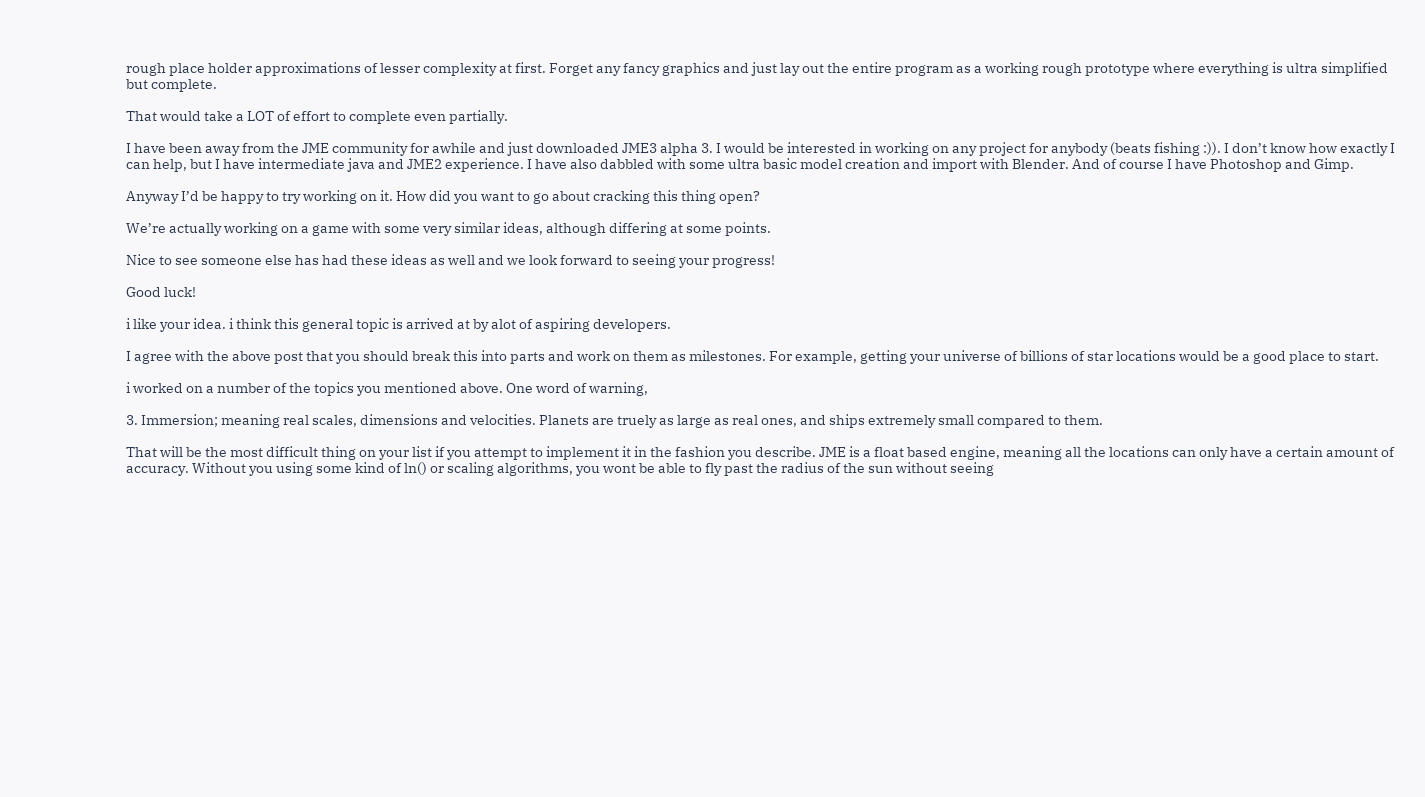rough place holder approximations of lesser complexity at first. Forget any fancy graphics and just lay out the entire program as a working rough prototype where everything is ultra simplified but complete.

That would take a LOT of effort to complete even partially.

I have been away from the JME community for awhile and just downloaded JME3 alpha 3. I would be interested in working on any project for anybody (beats fishing :)). I don’t know how exactly I can help, but I have intermediate java and JME2 experience. I have also dabbled with some ultra basic model creation and import with Blender. And of course I have Photoshop and Gimp.

Anyway I’d be happy to try working on it. How did you want to go about cracking this thing open?

We’re actually working on a game with some very similar ideas, although differing at some points.

Nice to see someone else has had these ideas as well and we look forward to seeing your progress!

Good luck!

i like your idea. i think this general topic is arrived at by alot of aspiring developers.

I agree with the above post that you should break this into parts and work on them as milestones. For example, getting your universe of billions of star locations would be a good place to start.

i worked on a number of the topics you mentioned above. One word of warning,

3. Immersion; meaning real scales, dimensions and velocities. Planets are truely as large as real ones, and ships extremely small compared to them.

That will be the most difficult thing on your list if you attempt to implement it in the fashion you describe. JME is a float based engine, meaning all the locations can only have a certain amount of accuracy. Without you using some kind of ln() or scaling algorithms, you wont be able to fly past the radius of the sun without seeing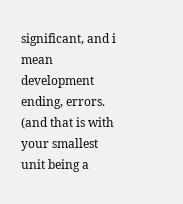significant, and i mean development ending, errors. (and that is with your smallest unit being a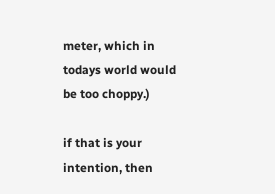meter, which in todays world would be too choppy.)

if that is your intention, then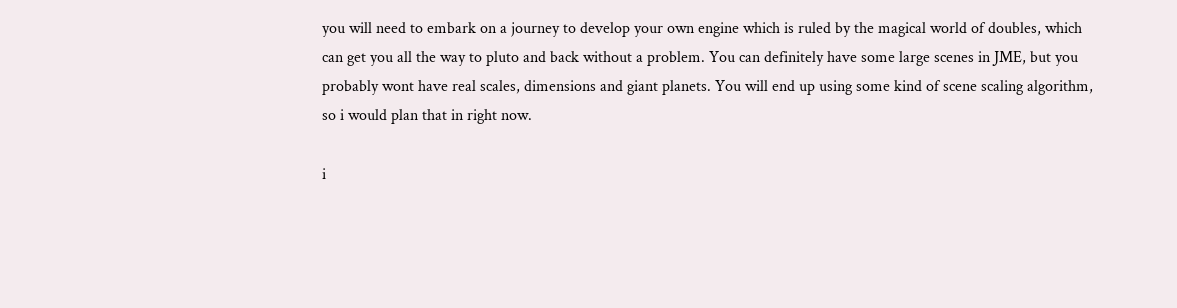you will need to embark on a journey to develop your own engine which is ruled by the magical world of doubles, which can get you all the way to pluto and back without a problem. You can definitely have some large scenes in JME, but you probably wont have real scales, dimensions and giant planets. You will end up using some kind of scene scaling algorithm, so i would plan that in right now.

i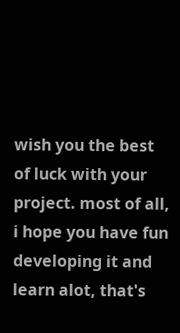wish you the best of luck with your project. most of all, i hope you have fun developing it and learn alot, that's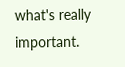what's really important.